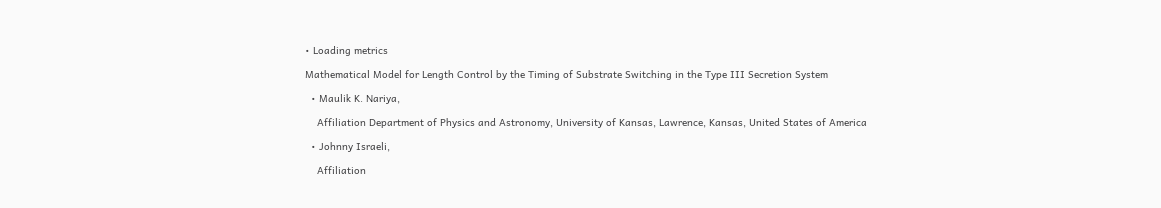• Loading metrics

Mathematical Model for Length Control by the Timing of Substrate Switching in the Type III Secretion System

  • Maulik K. Nariya,

    Affiliation Department of Physics and Astronomy, University of Kansas, Lawrence, Kansas, United States of America

  • Johnny Israeli,

    Affiliation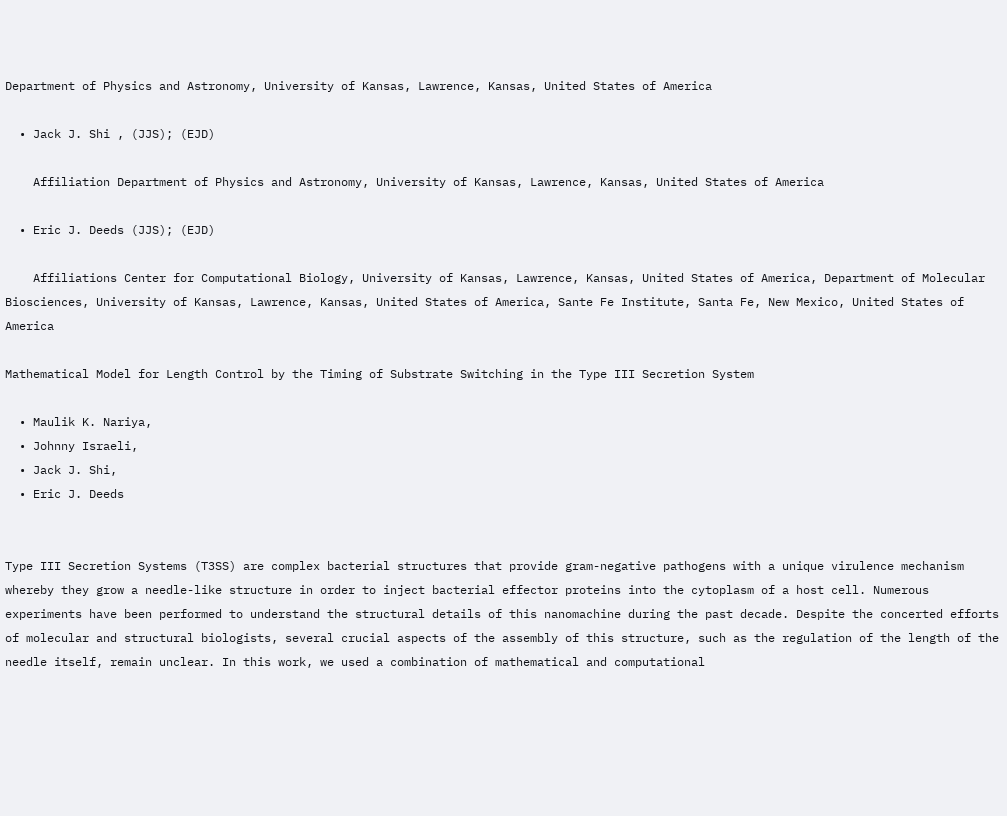Department of Physics and Astronomy, University of Kansas, Lawrence, Kansas, United States of America

  • Jack J. Shi , (JJS); (EJD)

    Affiliation Department of Physics and Astronomy, University of Kansas, Lawrence, Kansas, United States of America

  • Eric J. Deeds (JJS); (EJD)

    Affiliations Center for Computational Biology, University of Kansas, Lawrence, Kansas, United States of America, Department of Molecular Biosciences, University of Kansas, Lawrence, Kansas, United States of America, Sante Fe Institute, Santa Fe, New Mexico, United States of America

Mathematical Model for Length Control by the Timing of Substrate Switching in the Type III Secretion System

  • Maulik K. Nariya,
  • Johnny Israeli,
  • Jack J. Shi,
  • Eric J. Deeds


Type III Secretion Systems (T3SS) are complex bacterial structures that provide gram-negative pathogens with a unique virulence mechanism whereby they grow a needle-like structure in order to inject bacterial effector proteins into the cytoplasm of a host cell. Numerous experiments have been performed to understand the structural details of this nanomachine during the past decade. Despite the concerted efforts of molecular and structural biologists, several crucial aspects of the assembly of this structure, such as the regulation of the length of the needle itself, remain unclear. In this work, we used a combination of mathematical and computational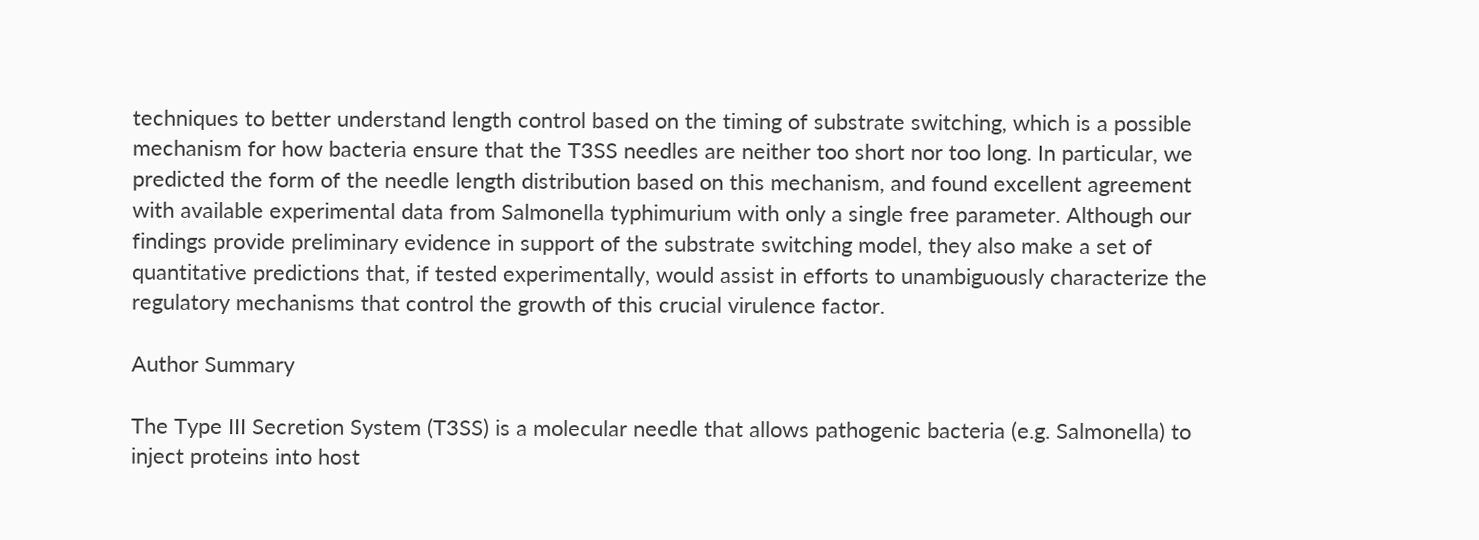techniques to better understand length control based on the timing of substrate switching, which is a possible mechanism for how bacteria ensure that the T3SS needles are neither too short nor too long. In particular, we predicted the form of the needle length distribution based on this mechanism, and found excellent agreement with available experimental data from Salmonella typhimurium with only a single free parameter. Although our findings provide preliminary evidence in support of the substrate switching model, they also make a set of quantitative predictions that, if tested experimentally, would assist in efforts to unambiguously characterize the regulatory mechanisms that control the growth of this crucial virulence factor.

Author Summary

The Type III Secretion System (T3SS) is a molecular needle that allows pathogenic bacteria (e.g. Salmonella) to inject proteins into host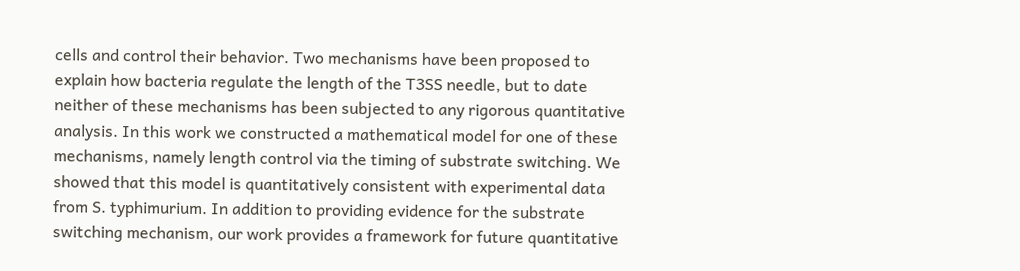cells and control their behavior. Two mechanisms have been proposed to explain how bacteria regulate the length of the T3SS needle, but to date neither of these mechanisms has been subjected to any rigorous quantitative analysis. In this work we constructed a mathematical model for one of these mechanisms, namely length control via the timing of substrate switching. We showed that this model is quantitatively consistent with experimental data from S. typhimurium. In addition to providing evidence for the substrate switching mechanism, our work provides a framework for future quantitative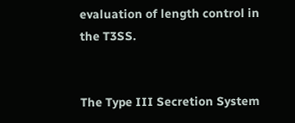evaluation of length control in the T3SS.


The Type III Secretion System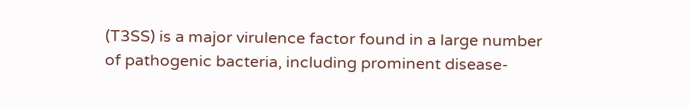(T3SS) is a major virulence factor found in a large number of pathogenic bacteria, including prominent disease-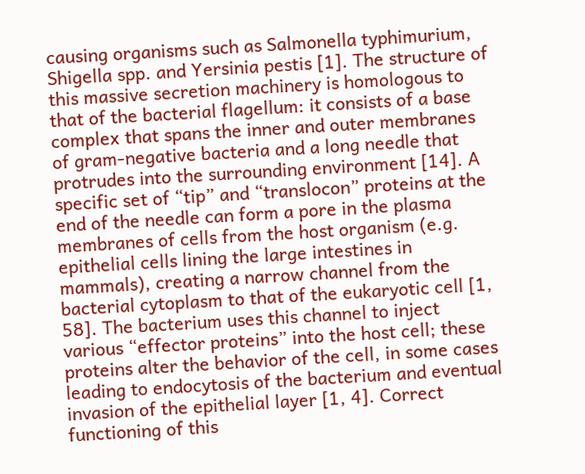causing organisms such as Salmonella typhimurium, Shigella spp. and Yersinia pestis [1]. The structure of this massive secretion machinery is homologous to that of the bacterial flagellum: it consists of a base complex that spans the inner and outer membranes of gram-negative bacteria and a long needle that protrudes into the surrounding environment [14]. A specific set of “tip” and “translocon” proteins at the end of the needle can form a pore in the plasma membranes of cells from the host organism (e.g. epithelial cells lining the large intestines in mammals), creating a narrow channel from the bacterial cytoplasm to that of the eukaryotic cell [1, 58]. The bacterium uses this channel to inject various “effector proteins” into the host cell; these proteins alter the behavior of the cell, in some cases leading to endocytosis of the bacterium and eventual invasion of the epithelial layer [1, 4]. Correct functioning of this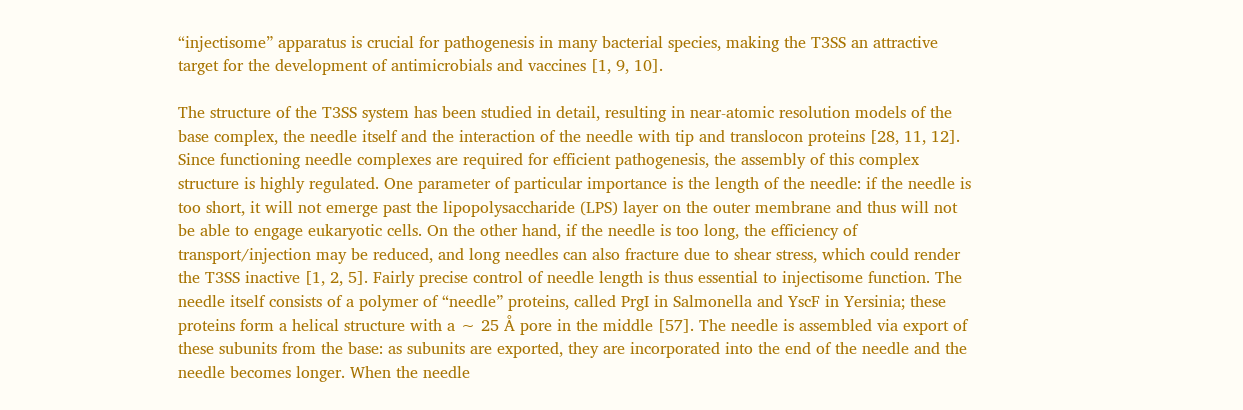“injectisome” apparatus is crucial for pathogenesis in many bacterial species, making the T3SS an attractive target for the development of antimicrobials and vaccines [1, 9, 10].

The structure of the T3SS system has been studied in detail, resulting in near-atomic resolution models of the base complex, the needle itself and the interaction of the needle with tip and translocon proteins [28, 11, 12]. Since functioning needle complexes are required for efficient pathogenesis, the assembly of this complex structure is highly regulated. One parameter of particular importance is the length of the needle: if the needle is too short, it will not emerge past the lipopolysaccharide (LPS) layer on the outer membrane and thus will not be able to engage eukaryotic cells. On the other hand, if the needle is too long, the efficiency of transport/injection may be reduced, and long needles can also fracture due to shear stress, which could render the T3SS inactive [1, 2, 5]. Fairly precise control of needle length is thus essential to injectisome function. The needle itself consists of a polymer of “needle” proteins, called PrgI in Salmonella and YscF in Yersinia; these proteins form a helical structure with a ∼ 25 Å pore in the middle [57]. The needle is assembled via export of these subunits from the base: as subunits are exported, they are incorporated into the end of the needle and the needle becomes longer. When the needle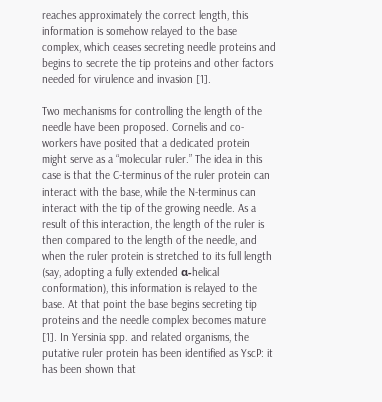reaches approximately the correct length, this information is somehow relayed to the base complex, which ceases secreting needle proteins and begins to secrete the tip proteins and other factors needed for virulence and invasion [1].

Two mechanisms for controlling the length of the needle have been proposed. Cornelis and co-workers have posited that a dedicated protein might serve as a “molecular ruler.” The idea in this case is that the C-terminus of the ruler protein can interact with the base, while the N-terminus can interact with the tip of the growing needle. As a result of this interaction, the length of the ruler is then compared to the length of the needle, and when the ruler protein is stretched to its full length (say, adopting a fully extended α-helical conformation), this information is relayed to the base. At that point the base begins secreting tip proteins and the needle complex becomes mature [1]. In Yersinia spp. and related organisms, the putative ruler protein has been identified as YscP: it has been shown that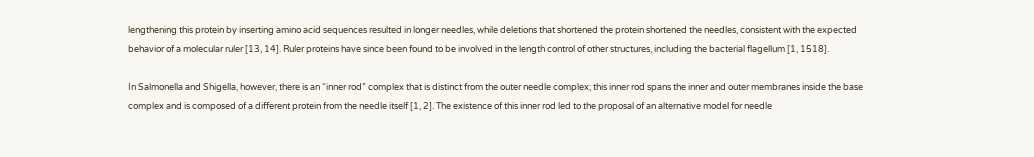lengthening this protein by inserting amino acid sequences resulted in longer needles, while deletions that shortened the protein shortened the needles, consistent with the expected behavior of a molecular ruler [13, 14]. Ruler proteins have since been found to be involved in the length control of other structures, including the bacterial flagellum [1, 1518].

In Salmonella and Shigella, however, there is an “inner rod” complex that is distinct from the outer needle complex; this inner rod spans the inner and outer membranes inside the base complex and is composed of a different protein from the needle itself [1, 2]. The existence of this inner rod led to the proposal of an alternative model for needle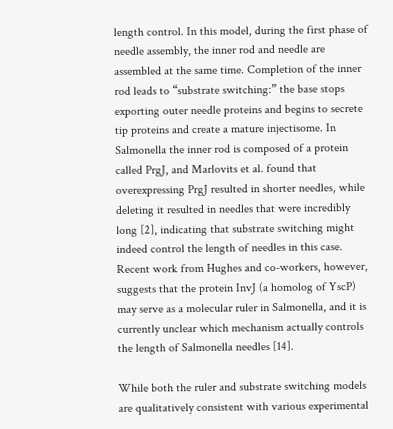length control. In this model, during the first phase of needle assembly, the inner rod and needle are assembled at the same time. Completion of the inner rod leads to “substrate switching:” the base stops exporting outer needle proteins and begins to secrete tip proteins and create a mature injectisome. In Salmonella the inner rod is composed of a protein called PrgJ, and Marlovits et al. found that overexpressing PrgJ resulted in shorter needles, while deleting it resulted in needles that were incredibly long [2], indicating that substrate switching might indeed control the length of needles in this case. Recent work from Hughes and co-workers, however, suggests that the protein InvJ (a homolog of YscP) may serve as a molecular ruler in Salmonella, and it is currently unclear which mechanism actually controls the length of Salmonella needles [14].

While both the ruler and substrate switching models are qualitatively consistent with various experimental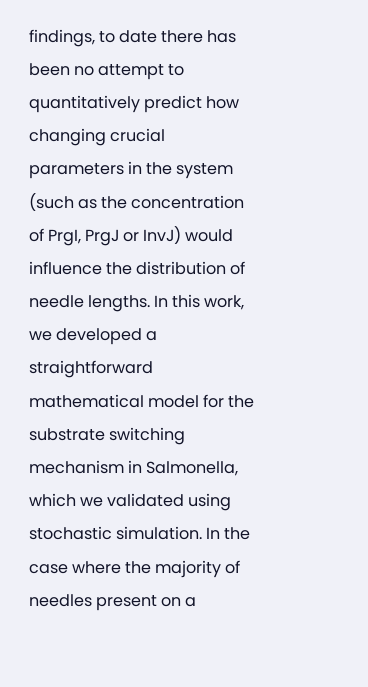findings, to date there has been no attempt to quantitatively predict how changing crucial parameters in the system (such as the concentration of PrgI, PrgJ or InvJ) would influence the distribution of needle lengths. In this work, we developed a straightforward mathematical model for the substrate switching mechanism in Salmonella, which we validated using stochastic simulation. In the case where the majority of needles present on a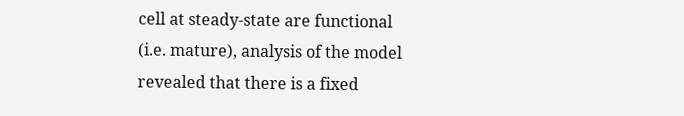cell at steady-state are functional (i.e. mature), analysis of the model revealed that there is a fixed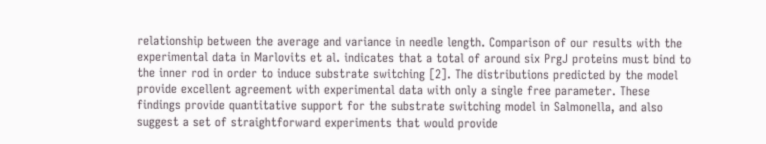relationship between the average and variance in needle length. Comparison of our results with the experimental data in Marlovits et al. indicates that a total of around six PrgJ proteins must bind to the inner rod in order to induce substrate switching [2]. The distributions predicted by the model provide excellent agreement with experimental data with only a single free parameter. These findings provide quantitative support for the substrate switching model in Salmonella, and also suggest a set of straightforward experiments that would provide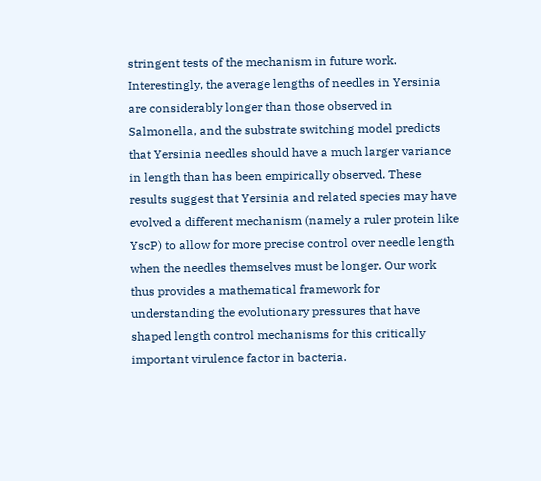stringent tests of the mechanism in future work. Interestingly, the average lengths of needles in Yersinia are considerably longer than those observed in Salmonella, and the substrate switching model predicts that Yersinia needles should have a much larger variance in length than has been empirically observed. These results suggest that Yersinia and related species may have evolved a different mechanism (namely a ruler protein like YscP) to allow for more precise control over needle length when the needles themselves must be longer. Our work thus provides a mathematical framework for understanding the evolutionary pressures that have shaped length control mechanisms for this critically important virulence factor in bacteria.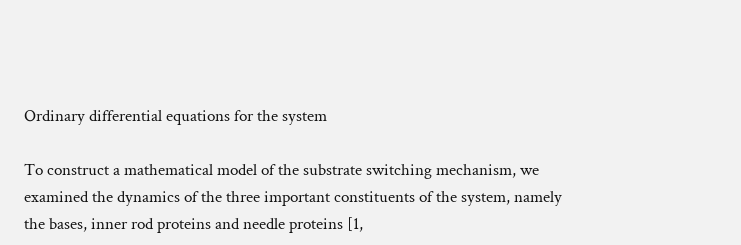Ordinary differential equations for the system

To construct a mathematical model of the substrate switching mechanism, we examined the dynamics of the three important constituents of the system, namely the bases, inner rod proteins and needle proteins [1,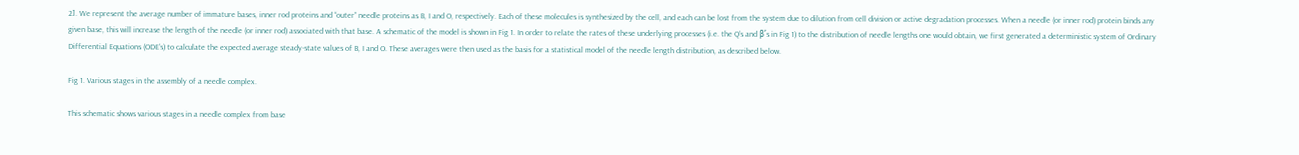2]. We represent the average number of immature bases, inner rod proteins and “outer” needle proteins as B, I and O, respectively. Each of these molecules is synthesized by the cell, and each can be lost from the system due to dilution from cell division or active degradation processes. When a needle (or inner rod) protein binds any given base, this will increase the length of the needle (or inner rod) associated with that base. A schematic of the model is shown in Fig 1. In order to relate the rates of these underlying processes (i.e. the Q’s and β’s in Fig 1) to the distribution of needle lengths one would obtain, we first generated a deterministic system of Ordinary Differential Equations (ODE’s) to calculate the expected average steady-state values of B, I and O. These averages were then used as the basis for a statistical model of the needle length distribution, as described below.

Fig 1. Various stages in the assembly of a needle complex.

This schematic shows various stages in a needle complex from base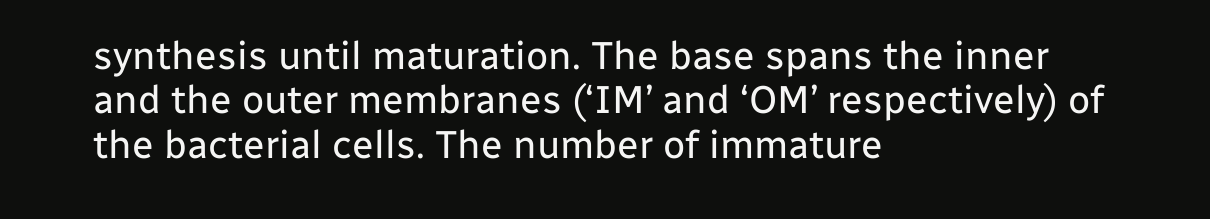synthesis until maturation. The base spans the inner and the outer membranes (‘IM’ and ‘OM’ respectively) of the bacterial cells. The number of immature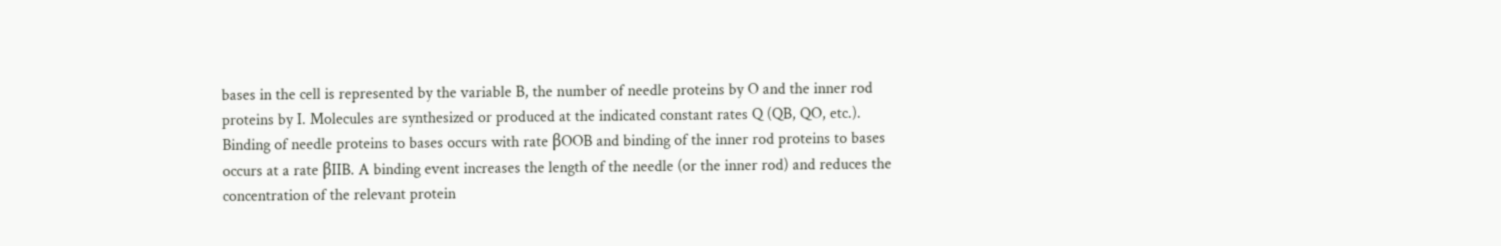bases in the cell is represented by the variable B, the number of needle proteins by O and the inner rod proteins by I. Molecules are synthesized or produced at the indicated constant rates Q (QB, QO, etc.). Binding of needle proteins to bases occurs with rate βOOB and binding of the inner rod proteins to bases occurs at a rate βIIB. A binding event increases the length of the needle (or the inner rod) and reduces the concentration of the relevant protein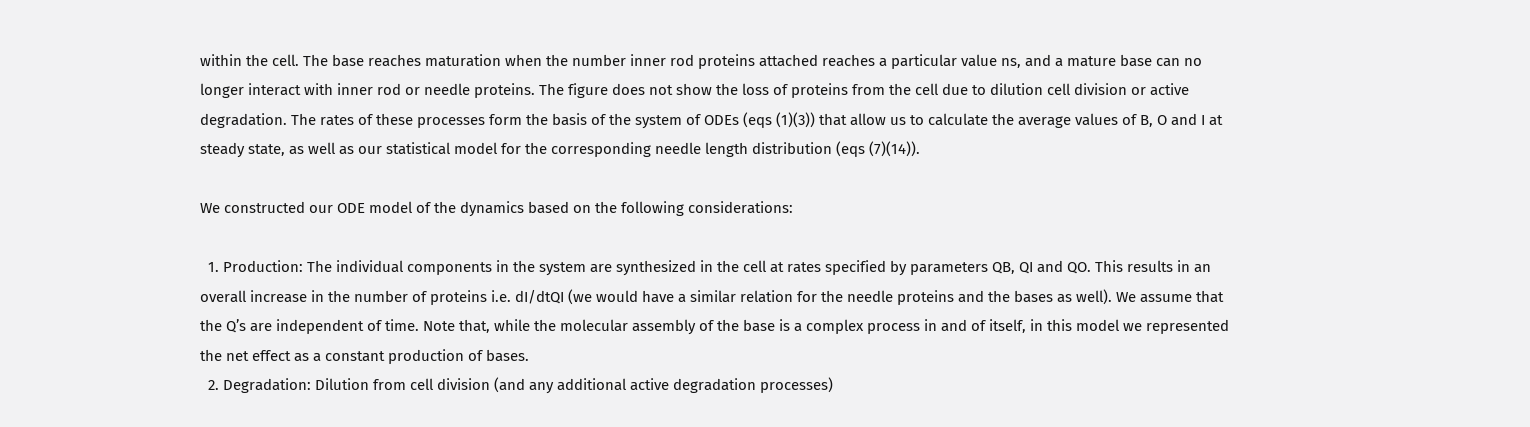within the cell. The base reaches maturation when the number inner rod proteins attached reaches a particular value ns, and a mature base can no longer interact with inner rod or needle proteins. The figure does not show the loss of proteins from the cell due to dilution cell division or active degradation. The rates of these processes form the basis of the system of ODEs (eqs (1)(3)) that allow us to calculate the average values of B, O and I at steady state, as well as our statistical model for the corresponding needle length distribution (eqs (7)(14)).

We constructed our ODE model of the dynamics based on the following considerations:

  1. Production: The individual components in the system are synthesized in the cell at rates specified by parameters QB, QI and QO. This results in an overall increase in the number of proteins i.e. dI/dtQI (we would have a similar relation for the needle proteins and the bases as well). We assume that the Q’s are independent of time. Note that, while the molecular assembly of the base is a complex process in and of itself, in this model we represented the net effect as a constant production of bases.
  2. Degradation: Dilution from cell division (and any additional active degradation processes)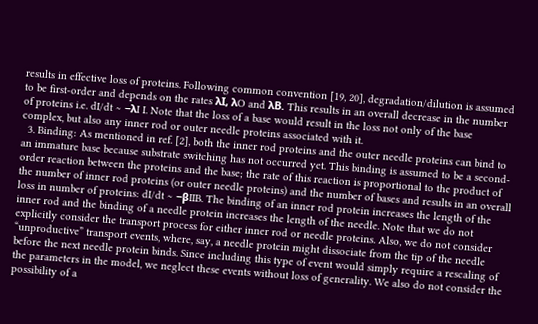results in effective loss of proteins. Following common convention [19, 20], degradation/dilution is assumed to be first-order and depends on the rates λI, λO and λB. This results in an overall decrease in the number of proteins i.e. dI/dt ∼ −λI I. Note that the loss of a base would result in the loss not only of the base complex, but also any inner rod or outer needle proteins associated with it.
  3. Binding: As mentioned in ref. [2], both the inner rod proteins and the outer needle proteins can bind to an immature base because substrate switching has not occurred yet. This binding is assumed to be a second-order reaction between the proteins and the base; the rate of this reaction is proportional to the product of the number of inner rod proteins (or outer needle proteins) and the number of bases and results in an overall loss in number of proteins: dI/dt ∼ −βIIB. The binding of an inner rod protein increases the length of the inner rod and the binding of a needle protein increases the length of the needle. Note that we do not explicitly consider the transport process for either inner rod or needle proteins. Also, we do not consider “unproductive” transport events, where, say, a needle protein might dissociate from the tip of the needle before the next needle protein binds. Since including this type of event would simply require a rescaling of the parameters in the model, we neglect these events without loss of generality. We also do not consider the possibility of a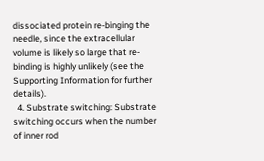dissociated protein re-binging the needle, since the extracellular volume is likely so large that re-binding is highly unlikely (see the Supporting Information for further details).
  4. Substrate switching: Substrate switching occurs when the number of inner rod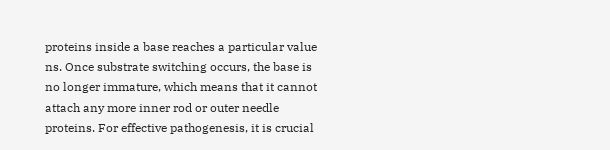proteins inside a base reaches a particular value ns. Once substrate switching occurs, the base is no longer immature, which means that it cannot attach any more inner rod or outer needle proteins. For effective pathogenesis, it is crucial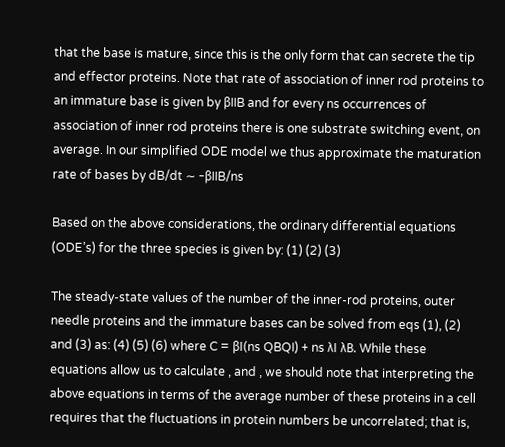that the base is mature, since this is the only form that can secrete the tip and effector proteins. Note that rate of association of inner rod proteins to an immature base is given by βIIB and for every ns occurrences of association of inner rod proteins there is one substrate switching event, on average. In our simplified ODE model we thus approximate the maturation rate of bases by dB/dt ∼ −βIIB/ns

Based on the above considerations, the ordinary differential equations (ODE’s) for the three species is given by: (1) (2) (3)

The steady-state values of the number of the inner-rod proteins, outer needle proteins and the immature bases can be solved from eqs (1), (2) and (3) as: (4) (5) (6) where C = βI(ns QBQI) + ns λI λB. While these equations allow us to calculate , and , we should note that interpreting the above equations in terms of the average number of these proteins in a cell requires that the fluctuations in protein numbers be uncorrelated; that is,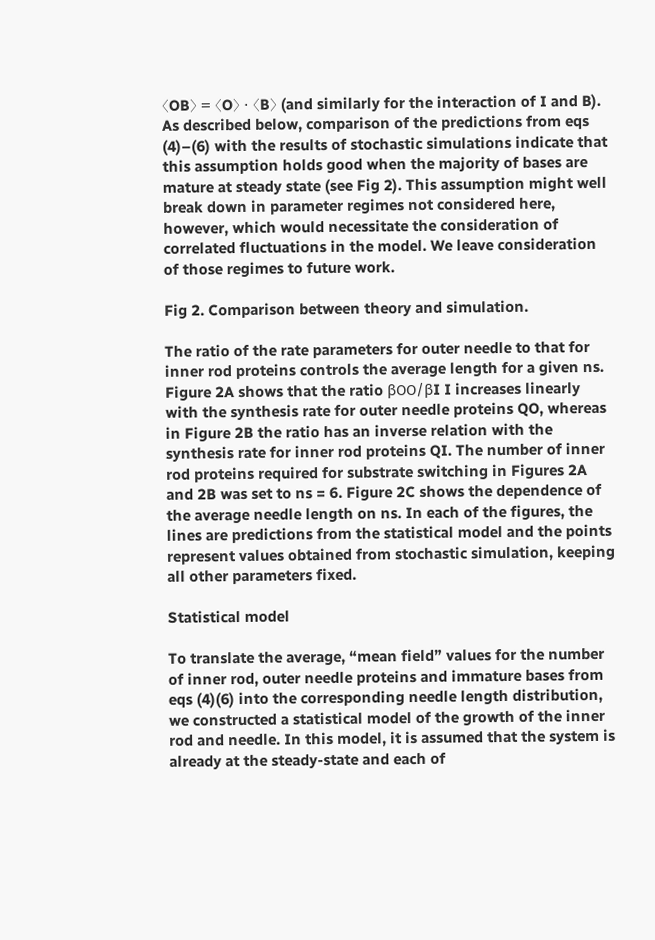〈OB〉 = 〈O〉 ⋅ 〈B〉 (and similarly for the interaction of I and B). As described below, comparison of the predictions from eqs (4)–(6) with the results of stochastic simulations indicate that this assumption holds good when the majority of bases are mature at steady state (see Fig 2). This assumption might well break down in parameter regimes not considered here, however, which would necessitate the consideration of correlated fluctuations in the model. We leave consideration of those regimes to future work.

Fig 2. Comparison between theory and simulation.

The ratio of the rate parameters for outer needle to that for inner rod proteins controls the average length for a given ns. Figure 2A shows that the ratio βOO/βI I increases linearly with the synthesis rate for outer needle proteins QO, whereas in Figure 2B the ratio has an inverse relation with the synthesis rate for inner rod proteins QI. The number of inner rod proteins required for substrate switching in Figures 2A and 2B was set to ns = 6. Figure 2C shows the dependence of the average needle length on ns. In each of the figures, the lines are predictions from the statistical model and the points represent values obtained from stochastic simulation, keeping all other parameters fixed.

Statistical model

To translate the average, “mean field” values for the number of inner rod, outer needle proteins and immature bases from eqs (4)(6) into the corresponding needle length distribution, we constructed a statistical model of the growth of the inner rod and needle. In this model, it is assumed that the system is already at the steady-state and each of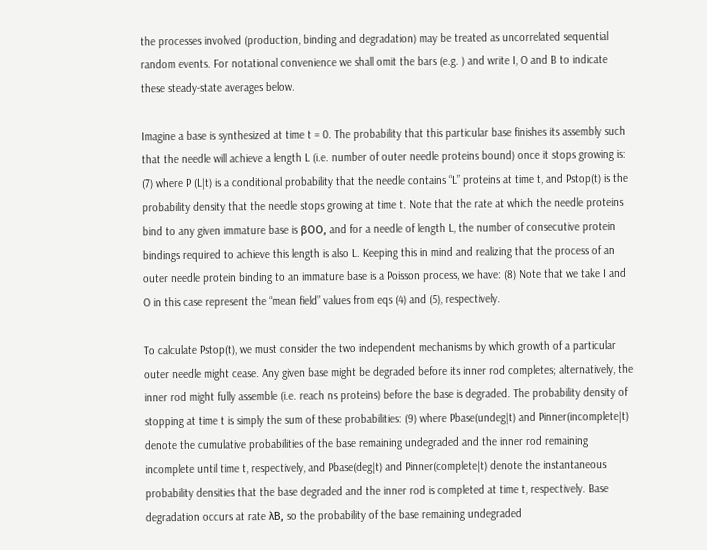the processes involved (production, binding and degradation) may be treated as uncorrelated sequential random events. For notational convenience we shall omit the bars (e.g. ) and write I, O and B to indicate these steady-state averages below.

Imagine a base is synthesized at time t = 0. The probability that this particular base finishes its assembly such that the needle will achieve a length L (i.e. number of outer needle proteins bound) once it stops growing is: (7) where P (L|t) is a conditional probability that the needle contains “L” proteins at time t, and Pstop(t) is the probability density that the needle stops growing at time t. Note that the rate at which the needle proteins bind to any given immature base is βOO, and for a needle of length L, the number of consecutive protein bindings required to achieve this length is also L. Keeping this in mind and realizing that the process of an outer needle protein binding to an immature base is a Poisson process, we have: (8) Note that we take I and O in this case represent the “mean field” values from eqs (4) and (5), respectively.

To calculate Pstop(t), we must consider the two independent mechanisms by which growth of a particular outer needle might cease. Any given base might be degraded before its inner rod completes; alternatively, the inner rod might fully assemble (i.e. reach ns proteins) before the base is degraded. The probability density of stopping at time t is simply the sum of these probabilities: (9) where Pbase(undeg|t) and Pinner(incomplete|t) denote the cumulative probabilities of the base remaining undegraded and the inner rod remaining incomplete until time t, respectively, and Pbase(deg|t) and Pinner(complete|t) denote the instantaneous probability densities that the base degraded and the inner rod is completed at time t, respectively. Base degradation occurs at rate λB, so the probability of the base remaining undegraded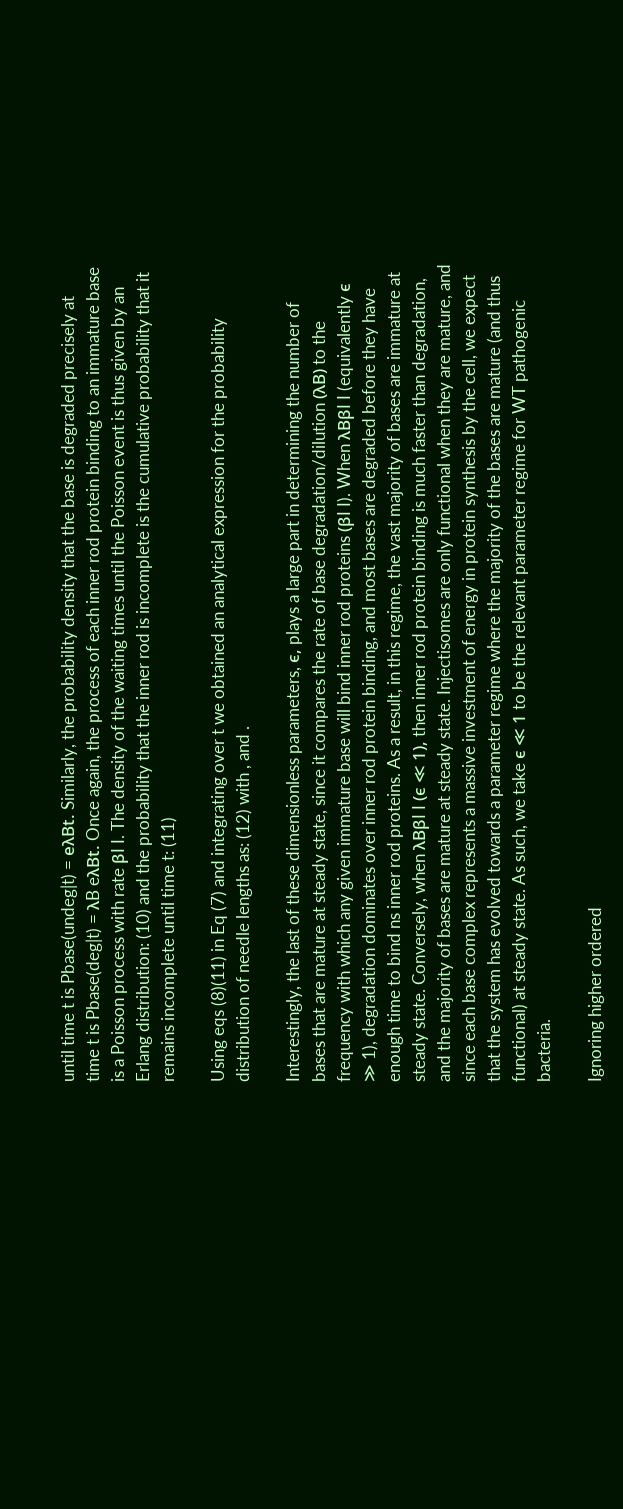until time t is Pbase(undeg|t) = eλBt. Similarly, the probability density that the base is degraded precisely at time t is Pbase(deg|t) = λB eλBt. Once again, the process of each inner rod protein binding to an immature base is a Poisson process with rate βI I. The density of the waiting times until the Poisson event is thus given by an Erlang distribution: (10) and the probability that the inner rod is incomplete is the cumulative probability that it remains incomplete until time t: (11)

Using eqs (8)(11) in Eq (7) and integrating over t we obtained an analytical expression for the probability distribution of needle lengths as: (12) with , and .

Interestingly, the last of these dimensionless parameters, ϵ, plays a large part in determining the number of bases that are mature at steady state, since it compares the rate of base degradation/dilution (λB) to the frequency with which any given immature base will bind inner rod proteins (βI I). When λBβI I (equivalently ϵ ≫ 1), degradation dominates over inner rod protein binding, and most bases are degraded before they have enough time to bind ns inner rod proteins. As a result, in this regime, the vast majority of bases are immature at steady state. Conversely, when λBβI I (ϵ ≪ 1), then inner rod protein binding is much faster than degradation, and the majority of bases are mature at steady state. Injectisomes are only functional when they are mature, and since each base complex represents a massive investment of energy in protein synthesis by the cell, we expect that the system has evolved towards a parameter regime where the majority of the bases are mature (and thus functional) at steady state. As such, we take ϵ ≪ 1 to be the relevant parameter regime for WT pathogenic bacteria.

Ignoring higher ordered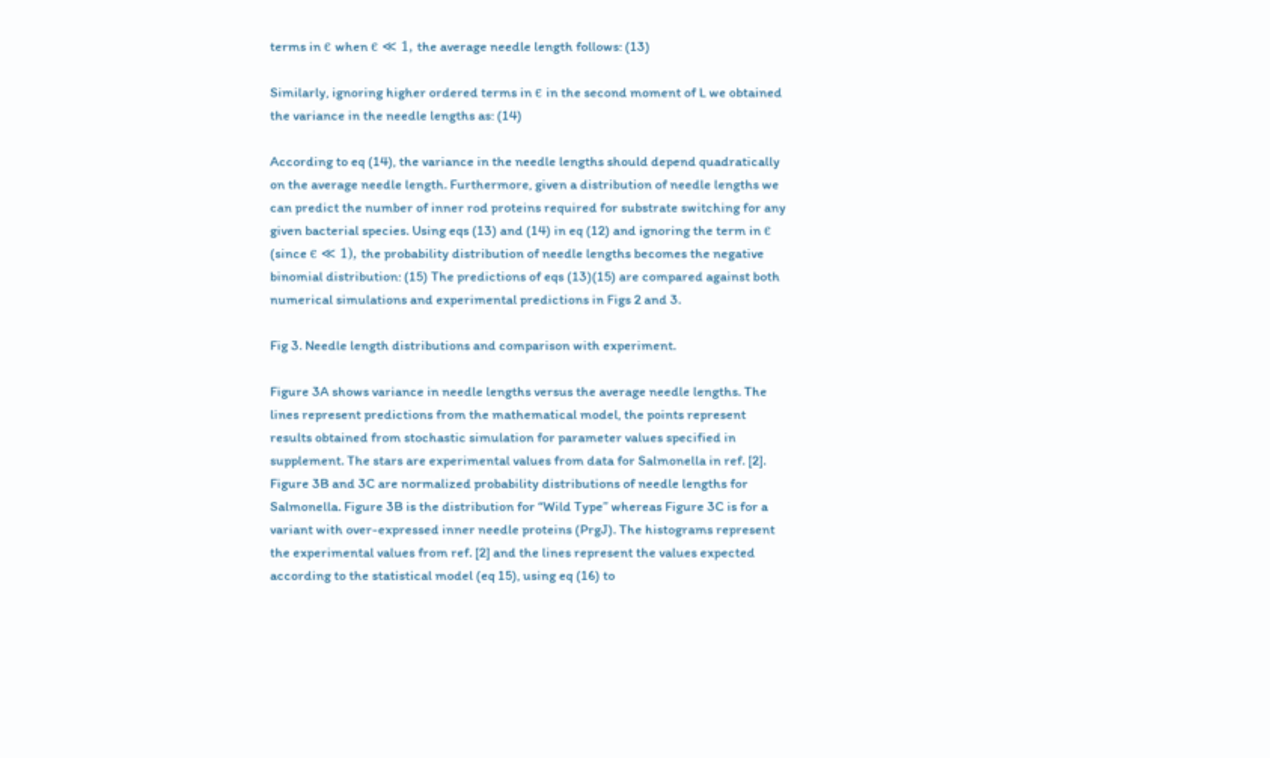terms in ϵ when ϵ ≪ 1, the average needle length follows: (13)

Similarly, ignoring higher ordered terms in ϵ in the second moment of L we obtained the variance in the needle lengths as: (14)

According to eq (14), the variance in the needle lengths should depend quadratically on the average needle length. Furthermore, given a distribution of needle lengths we can predict the number of inner rod proteins required for substrate switching for any given bacterial species. Using eqs (13) and (14) in eq (12) and ignoring the term in ϵ (since ϵ ≪ 1), the probability distribution of needle lengths becomes the negative binomial distribution: (15) The predictions of eqs (13)(15) are compared against both numerical simulations and experimental predictions in Figs 2 and 3.

Fig 3. Needle length distributions and comparison with experiment.

Figure 3A shows variance in needle lengths versus the average needle lengths. The lines represent predictions from the mathematical model, the points represent results obtained from stochastic simulation for parameter values specified in supplement. The stars are experimental values from data for Salmonella in ref. [2]. Figure 3B and 3C are normalized probability distributions of needle lengths for Salmonella. Figure 3B is the distribution for “Wild Type” whereas Figure 3C is for a variant with over-expressed inner needle proteins (PrgJ). The histograms represent the experimental values from ref. [2] and the lines represent the values expected according to the statistical model (eq 15), using eq (16) to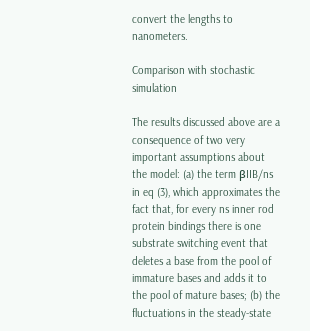convert the lengths to nanometers.

Comparison with stochastic simulation

The results discussed above are a consequence of two very important assumptions about the model: (a) the term βIIB/ns in eq (3), which approximates the fact that, for every ns inner rod protein bindings there is one substrate switching event that deletes a base from the pool of immature bases and adds it to the pool of mature bases; (b) the fluctuations in the steady-state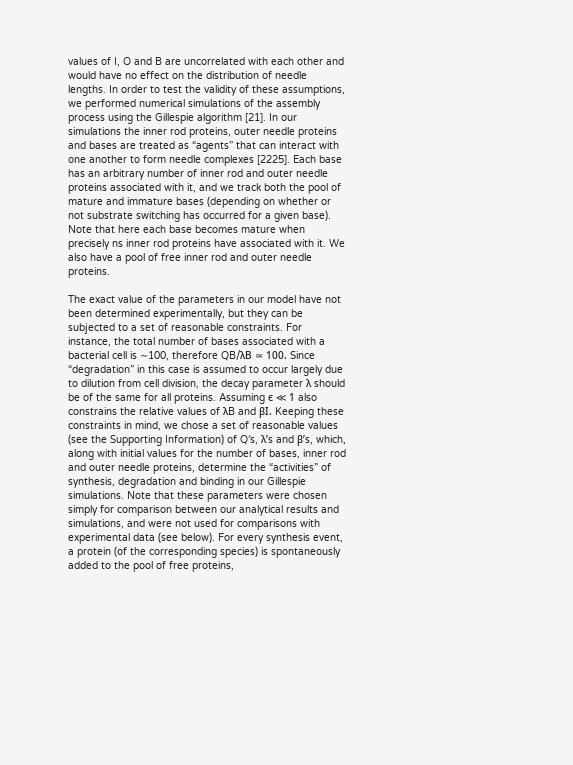values of I, O and B are uncorrelated with each other and would have no effect on the distribution of needle lengths. In order to test the validity of these assumptions, we performed numerical simulations of the assembly process using the Gillespie algorithm [21]. In our simulations the inner rod proteins, outer needle proteins and bases are treated as “agents” that can interact with one another to form needle complexes [2225]. Each base has an arbitrary number of inner rod and outer needle proteins associated with it, and we track both the pool of mature and immature bases (depending on whether or not substrate switching has occurred for a given base). Note that here each base becomes mature when precisely ns inner rod proteins have associated with it. We also have a pool of free inner rod and outer needle proteins.

The exact value of the parameters in our model have not been determined experimentally, but they can be subjected to a set of reasonable constraints. For instance, the total number of bases associated with a bacterial cell is ∼100, therefore QB/λB ≃ 100. Since “degradation” in this case is assumed to occur largely due to dilution from cell division, the decay parameter λ should be of the same for all proteins. Assuming ϵ ≪ 1 also constrains the relative values of λB and βI. Keeping these constraints in mind, we chose a set of reasonable values (see the Supporting Information) of Q′s, λ’s and β’s, which, along with initial values for the number of bases, inner rod and outer needle proteins, determine the “activities” of synthesis, degradation and binding in our Gillespie simulations. Note that these parameters were chosen simply for comparison between our analytical results and simulations, and were not used for comparisons with experimental data (see below). For every synthesis event, a protein (of the corresponding species) is spontaneously added to the pool of free proteins,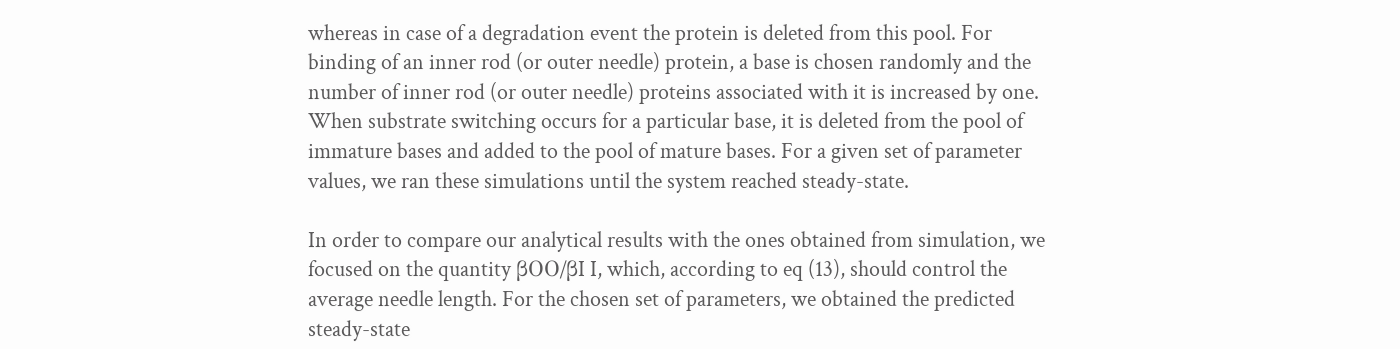whereas in case of a degradation event the protein is deleted from this pool. For binding of an inner rod (or outer needle) protein, a base is chosen randomly and the number of inner rod (or outer needle) proteins associated with it is increased by one. When substrate switching occurs for a particular base, it is deleted from the pool of immature bases and added to the pool of mature bases. For a given set of parameter values, we ran these simulations until the system reached steady-state.

In order to compare our analytical results with the ones obtained from simulation, we focused on the quantity βOO/βI I, which, according to eq (13), should control the average needle length. For the chosen set of parameters, we obtained the predicted steady-state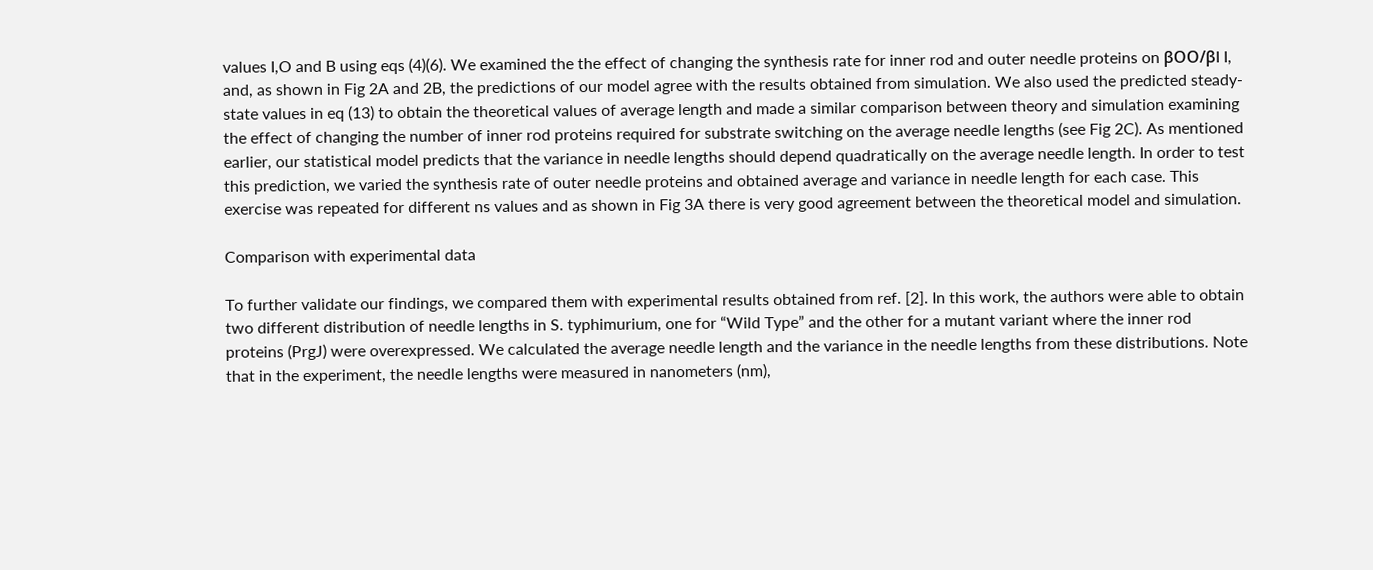values I,O and B using eqs (4)(6). We examined the the effect of changing the synthesis rate for inner rod and outer needle proteins on βOO/βI I, and, as shown in Fig 2A and 2B, the predictions of our model agree with the results obtained from simulation. We also used the predicted steady-state values in eq (13) to obtain the theoretical values of average length and made a similar comparison between theory and simulation examining the effect of changing the number of inner rod proteins required for substrate switching on the average needle lengths (see Fig 2C). As mentioned earlier, our statistical model predicts that the variance in needle lengths should depend quadratically on the average needle length. In order to test this prediction, we varied the synthesis rate of outer needle proteins and obtained average and variance in needle length for each case. This exercise was repeated for different ns values and as shown in Fig 3A there is very good agreement between the theoretical model and simulation.

Comparison with experimental data

To further validate our findings, we compared them with experimental results obtained from ref. [2]. In this work, the authors were able to obtain two different distribution of needle lengths in S. typhimurium, one for “Wild Type” and the other for a mutant variant where the inner rod proteins (PrgJ) were overexpressed. We calculated the average needle length and the variance in the needle lengths from these distributions. Note that in the experiment, the needle lengths were measured in nanometers (nm),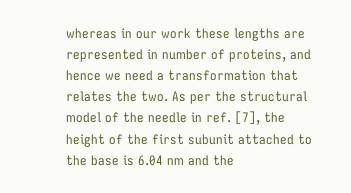whereas in our work these lengths are represented in number of proteins, and hence we need a transformation that relates the two. As per the structural model of the needle in ref. [7], the height of the first subunit attached to the base is 6.04 nm and the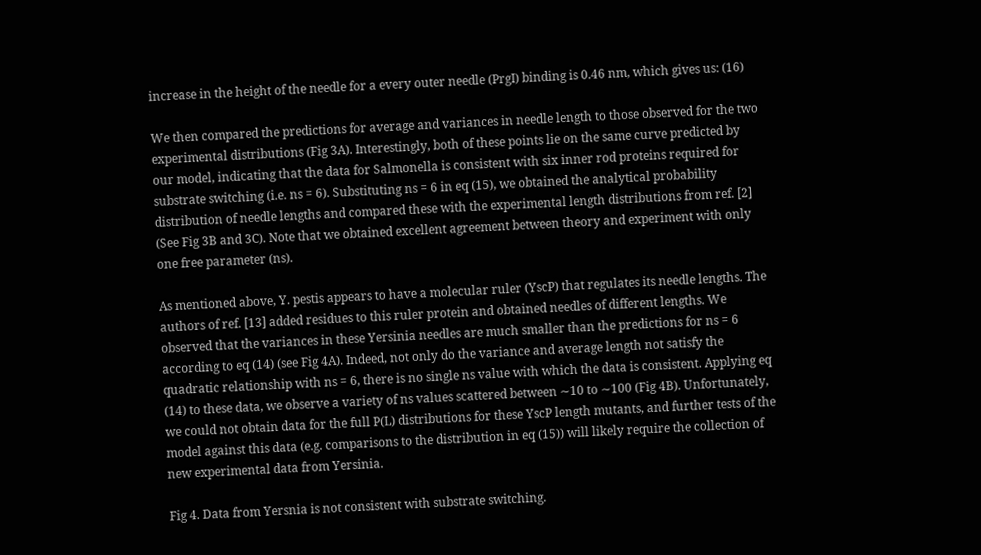increase in the height of the needle for a every outer needle (PrgI) binding is 0.46 nm, which gives us: (16)

We then compared the predictions for average and variances in needle length to those observed for the two experimental distributions (Fig 3A). Interestingly, both of these points lie on the same curve predicted by our model, indicating that the data for Salmonella is consistent with six inner rod proteins required for substrate switching (i.e. ns = 6). Substituting ns = 6 in eq (15), we obtained the analytical probability distribution of needle lengths and compared these with the experimental length distributions from ref. [2] (See Fig 3B and 3C). Note that we obtained excellent agreement between theory and experiment with only one free parameter (ns).

As mentioned above, Y. pestis appears to have a molecular ruler (YscP) that regulates its needle lengths. The authors of ref. [13] added residues to this ruler protein and obtained needles of different lengths. We observed that the variances in these Yersinia needles are much smaller than the predictions for ns = 6 according to eq (14) (see Fig 4A). Indeed, not only do the variance and average length not satisfy the quadratic relationship with ns = 6, there is no single ns value with which the data is consistent. Applying eq (14) to these data, we observe a variety of ns values scattered between ∼10 to ∼100 (Fig 4B). Unfortunately, we could not obtain data for the full P(L) distributions for these YscP length mutants, and further tests of the model against this data (e.g. comparisons to the distribution in eq (15)) will likely require the collection of new experimental data from Yersinia.

Fig 4. Data from Yersnia is not consistent with substrate switching.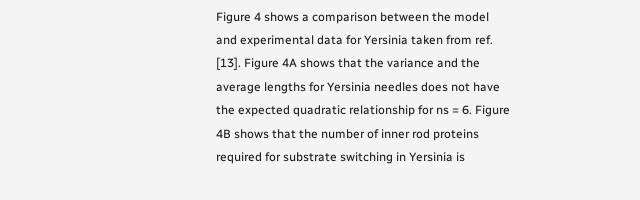Figure 4 shows a comparison between the model and experimental data for Yersinia taken from ref. [13]. Figure 4A shows that the variance and the average lengths for Yersinia needles does not have the expected quadratic relationship for ns = 6. Figure 4B shows that the number of inner rod proteins required for substrate switching in Yersinia is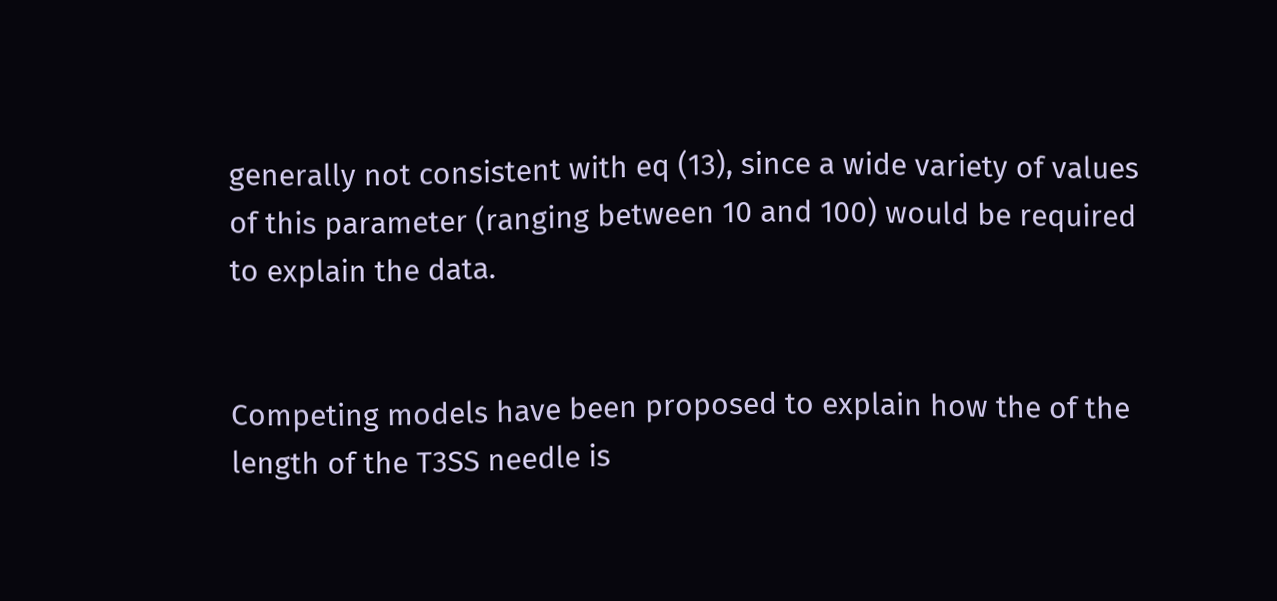generally not consistent with eq (13), since a wide variety of values of this parameter (ranging between 10 and 100) would be required to explain the data.


Competing models have been proposed to explain how the of the length of the T3SS needle is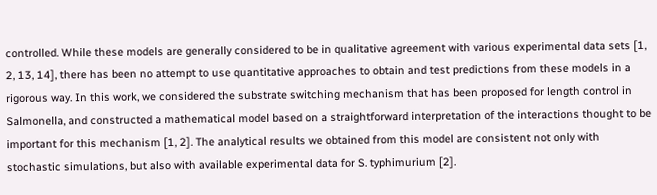controlled. While these models are generally considered to be in qualitative agreement with various experimental data sets [1, 2, 13, 14], there has been no attempt to use quantitative approaches to obtain and test predictions from these models in a rigorous way. In this work, we considered the substrate switching mechanism that has been proposed for length control in Salmonella, and constructed a mathematical model based on a straightforward interpretation of the interactions thought to be important for this mechanism [1, 2]. The analytical results we obtained from this model are consistent not only with stochastic simulations, but also with available experimental data for S. typhimurium [2].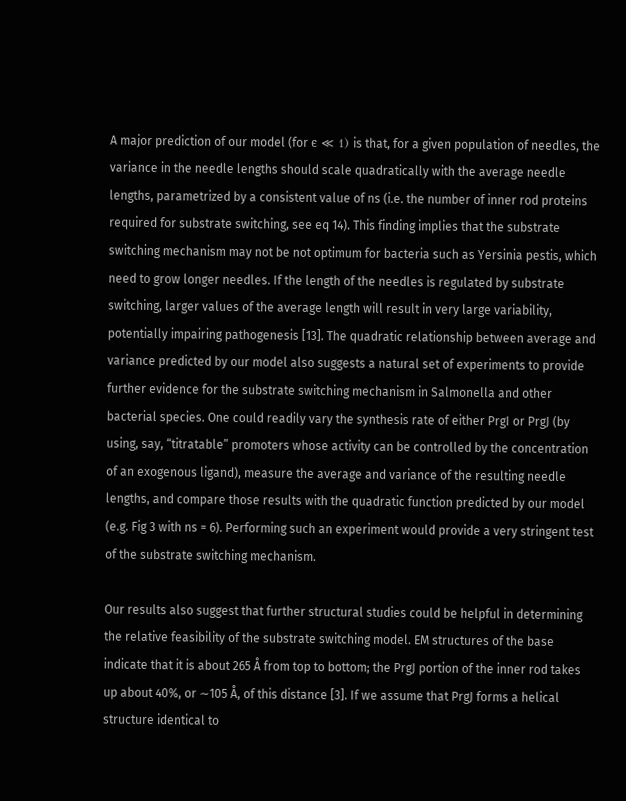A major prediction of our model (for ϵ ≪ 1) is that, for a given population of needles, the variance in the needle lengths should scale quadratically with the average needle lengths, parametrized by a consistent value of ns (i.e. the number of inner rod proteins required for substrate switching, see eq 14). This finding implies that the substrate switching mechanism may not be not optimum for bacteria such as Yersinia pestis, which need to grow longer needles. If the length of the needles is regulated by substrate switching, larger values of the average length will result in very large variability, potentially impairing pathogenesis [13]. The quadratic relationship between average and variance predicted by our model also suggests a natural set of experiments to provide further evidence for the substrate switching mechanism in Salmonella and other bacterial species. One could readily vary the synthesis rate of either PrgI or PrgJ (by using, say, “titratable” promoters whose activity can be controlled by the concentration of an exogenous ligand), measure the average and variance of the resulting needle lengths, and compare those results with the quadratic function predicted by our model (e.g. Fig 3 with ns = 6). Performing such an experiment would provide a very stringent test of the substrate switching mechanism.

Our results also suggest that further structural studies could be helpful in determining the relative feasibility of the substrate switching model. EM structures of the base indicate that it is about 265 Å from top to bottom; the PrgJ portion of the inner rod takes up about 40%, or ∼105 Å, of this distance [3]. If we assume that PrgJ forms a helical structure identical to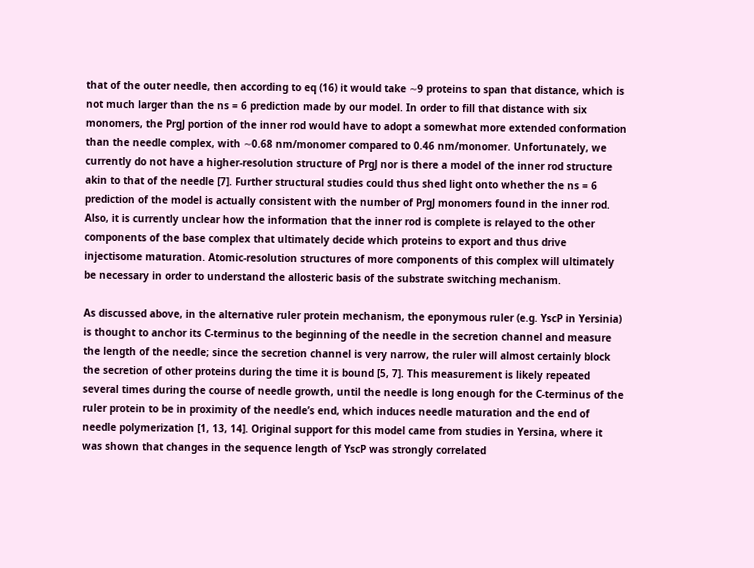that of the outer needle, then according to eq (16) it would take ∼9 proteins to span that distance, which is not much larger than the ns = 6 prediction made by our model. In order to fill that distance with six monomers, the PrgJ portion of the inner rod would have to adopt a somewhat more extended conformation than the needle complex, with ∼0.68 nm/monomer compared to 0.46 nm/monomer. Unfortunately, we currently do not have a higher-resolution structure of PrgJ nor is there a model of the inner rod structure akin to that of the needle [7]. Further structural studies could thus shed light onto whether the ns = 6 prediction of the model is actually consistent with the number of PrgJ monomers found in the inner rod. Also, it is currently unclear how the information that the inner rod is complete is relayed to the other components of the base complex that ultimately decide which proteins to export and thus drive injectisome maturation. Atomic-resolution structures of more components of this complex will ultimately be necessary in order to understand the allosteric basis of the substrate switching mechanism.

As discussed above, in the alternative ruler protein mechanism, the eponymous ruler (e.g. YscP in Yersinia) is thought to anchor its C-terminus to the beginning of the needle in the secretion channel and measure the length of the needle; since the secretion channel is very narrow, the ruler will almost certainly block the secretion of other proteins during the time it is bound [5, 7]. This measurement is likely repeated several times during the course of needle growth, until the needle is long enough for the C-terminus of the ruler protein to be in proximity of the needle’s end, which induces needle maturation and the end of needle polymerization [1, 13, 14]. Original support for this model came from studies in Yersina, where it was shown that changes in the sequence length of YscP was strongly correlated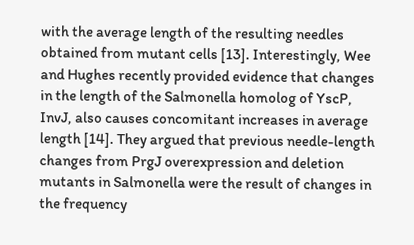with the average length of the resulting needles obtained from mutant cells [13]. Interestingly, Wee and Hughes recently provided evidence that changes in the length of the Salmonella homolog of YscP, InvJ, also causes concomitant increases in average length [14]. They argued that previous needle-length changes from PrgJ overexpression and deletion mutants in Salmonella were the result of changes in the frequency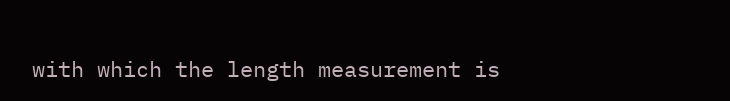with which the length measurement is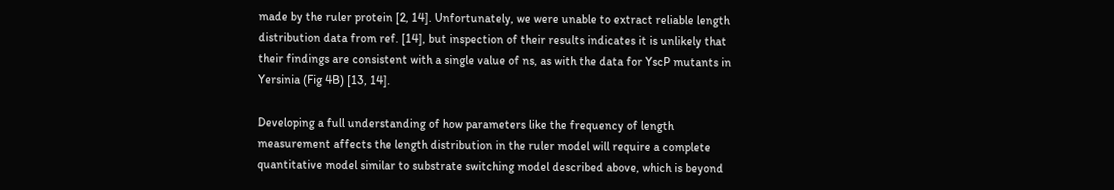made by the ruler protein [2, 14]. Unfortunately, we were unable to extract reliable length distribution data from ref. [14], but inspection of their results indicates it is unlikely that their findings are consistent with a single value of ns, as with the data for YscP mutants in Yersinia (Fig 4B) [13, 14].

Developing a full understanding of how parameters like the frequency of length measurement affects the length distribution in the ruler model will require a complete quantitative model similar to substrate switching model described above, which is beyond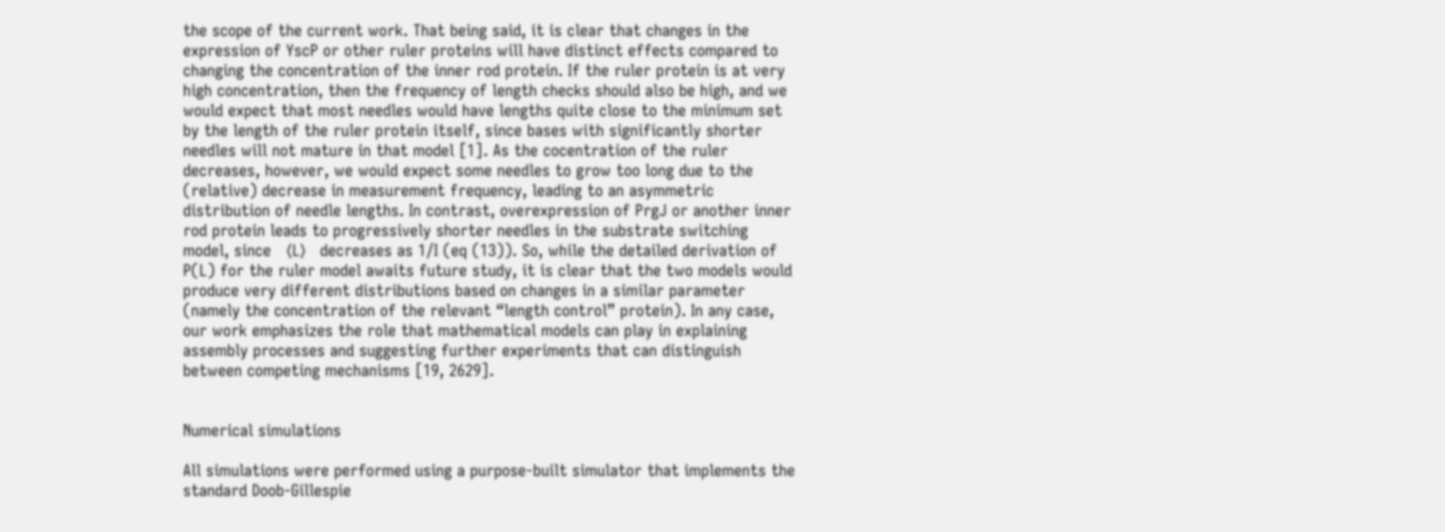the scope of the current work. That being said, it is clear that changes in the expression of YscP or other ruler proteins will have distinct effects compared to changing the concentration of the inner rod protein. If the ruler protein is at very high concentration, then the frequency of length checks should also be high, and we would expect that most needles would have lengths quite close to the minimum set by the length of the ruler protein itself, since bases with significantly shorter needles will not mature in that model [1]. As the cocentration of the ruler decreases, however, we would expect some needles to grow too long due to the (relative) decrease in measurement frequency, leading to an asymmetric distribution of needle lengths. In contrast, overexpression of PrgJ or another inner rod protein leads to progressively shorter needles in the substrate switching model, since 〈L〉 decreases as 1/I (eq (13)). So, while the detailed derivation of P(L) for the ruler model awaits future study, it is clear that the two models would produce very different distributions based on changes in a similar parameter (namely the concentration of the relevant “length control” protein). In any case, our work emphasizes the role that mathematical models can play in explaining assembly processes and suggesting further experiments that can distinguish between competing mechanisms [19, 2629].


Numerical simulations

All simulations were performed using a purpose-built simulator that implements the standard Doob-Gillespie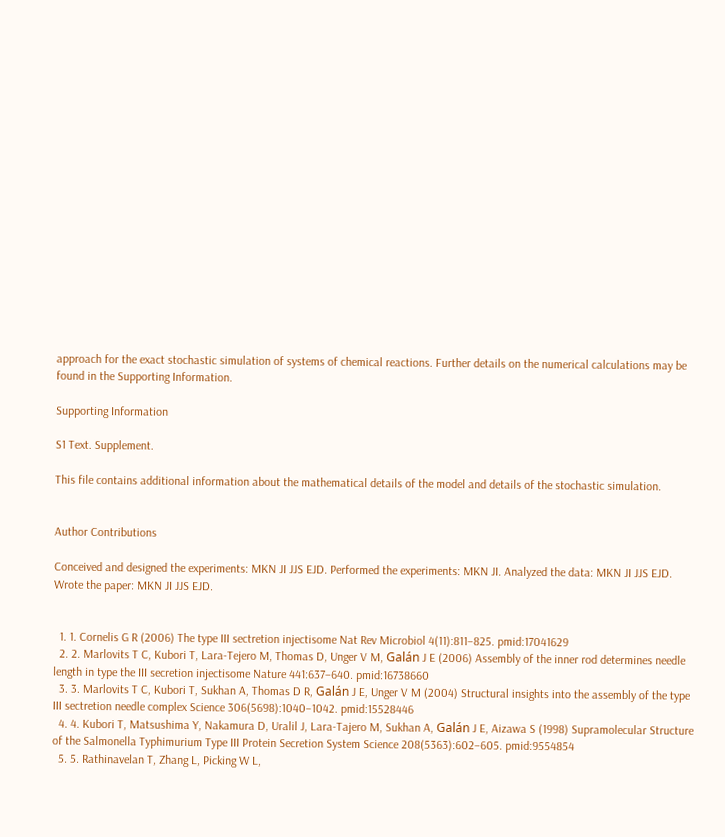approach for the exact stochastic simulation of systems of chemical reactions. Further details on the numerical calculations may be found in the Supporting Information.

Supporting Information

S1 Text. Supplement.

This file contains additional information about the mathematical details of the model and details of the stochastic simulation.


Author Contributions

Conceived and designed the experiments: MKN JI JJS EJD. Performed the experiments: MKN JI. Analyzed the data: MKN JI JJS EJD. Wrote the paper: MKN JI JJS EJD.


  1. 1. Cornelis G R (2006) The type III sectretion injectisome Nat Rev Microbiol 4(11):811–825. pmid:17041629
  2. 2. Marlovits T C, Kubori T, Lara-Tejero M, Thomas D, Unger V M, Galán J E (2006) Assembly of the inner rod determines needle length in type the III secretion injectisome Nature 441:637–640. pmid:16738660
  3. 3. Marlovits T C, Kubori T, Sukhan A, Thomas D R, Galán J E, Unger V M (2004) Structural insights into the assembly of the type III sectretion needle complex Science 306(5698):1040–1042. pmid:15528446
  4. 4. Kubori T, Matsushima Y, Nakamura D, Uralil J, Lara-Tajero M, Sukhan A, Galán J E, Aizawa S (1998) Supramolecular Structure of the Salmonella Typhimurium Type III Protein Secretion System Science 208(5363):602–605. pmid:9554854
  5. 5. Rathinavelan T, Zhang L, Picking W L,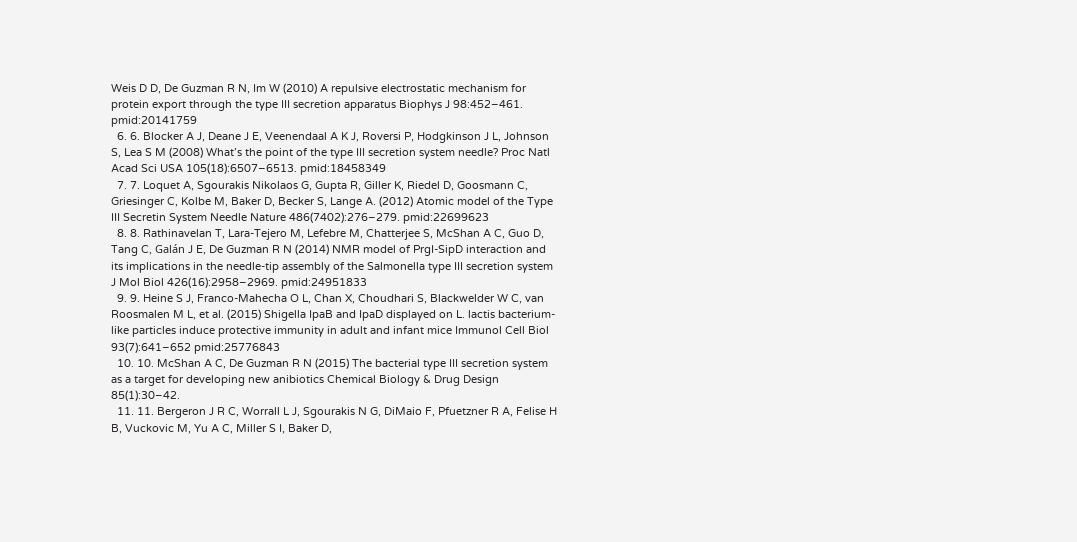Weis D D, De Guzman R N, Im W (2010) A repulsive electrostatic mechanism for protein export through the type III secretion apparatus Biophys J 98:452–461. pmid:20141759
  6. 6. Blocker A J, Deane J E, Veenendaal A K J, Roversi P, Hodgkinson J L, Johnson S, Lea S M (2008) What’s the point of the type III secretion system needle? Proc Natl Acad Sci USA 105(18):6507–6513. pmid:18458349
  7. 7. Loquet A, Sgourakis Nikolaos G, Gupta R, Giller K, Riedel D, Goosmann C, Griesinger C, Kolbe M, Baker D, Becker S, Lange A. (2012) Atomic model of the Type III Secretin System Needle Nature 486(7402):276–279. pmid:22699623
  8. 8. Rathinavelan T, Lara-Tejero M, Lefebre M, Chatterjee S, McShan A C, Guo D, Tang C, Galán J E, De Guzman R N (2014) NMR model of PrgI-SipD interaction and its implications in the needle-tip assembly of the Salmonella type III secretion system J Mol Biol 426(16):2958–2969. pmid:24951833
  9. 9. Heine S J, Franco-Mahecha O L, Chan X, Choudhari S, Blackwelder W C, van Roosmalen M L, et al. (2015) Shigella IpaB and IpaD displayed on L. lactis bacterium-like particles induce protective immunity in adult and infant mice Immunol Cell Biol 93(7):641–652 pmid:25776843
  10. 10. McShan A C, De Guzman R N (2015) The bacterial type III secretion system as a target for developing new anibiotics Chemical Biology & Drug Design 85(1):30–42.
  11. 11. Bergeron J R C, Worrall L J, Sgourakis N G, DiMaio F, Pfuetzner R A, Felise H B, Vuckovic M, Yu A C, Miller S I, Baker D,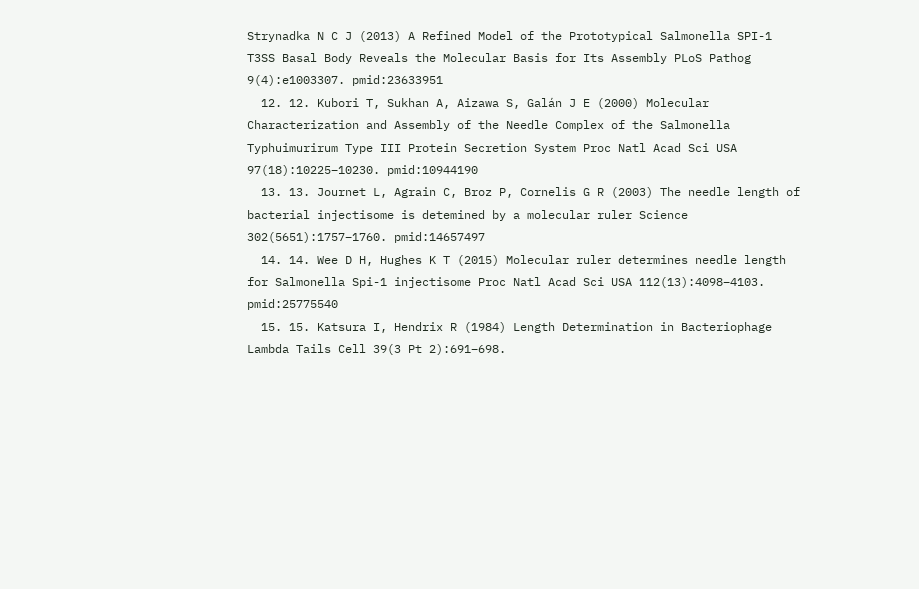Strynadka N C J (2013) A Refined Model of the Prototypical Salmonella SPI-1 T3SS Basal Body Reveals the Molecular Basis for Its Assembly PLoS Pathog 9(4):e1003307. pmid:23633951
  12. 12. Kubori T, Sukhan A, Aizawa S, Galán J E (2000) Molecular Characterization and Assembly of the Needle Complex of the Salmonella Typhuimurirum Type III Protein Secretion System Proc Natl Acad Sci USA 97(18):10225–10230. pmid:10944190
  13. 13. Journet L, Agrain C, Broz P, Cornelis G R (2003) The needle length of bacterial injectisome is detemined by a molecular ruler Science 302(5651):1757–1760. pmid:14657497
  14. 14. Wee D H, Hughes K T (2015) Molecular ruler determines needle length for Salmonella Spi-1 injectisome Proc Natl Acad Sci USA 112(13):4098–4103. pmid:25775540
  15. 15. Katsura I, Hendrix R (1984) Length Determination in Bacteriophage Lambda Tails Cell 39(3 Pt 2):691–698.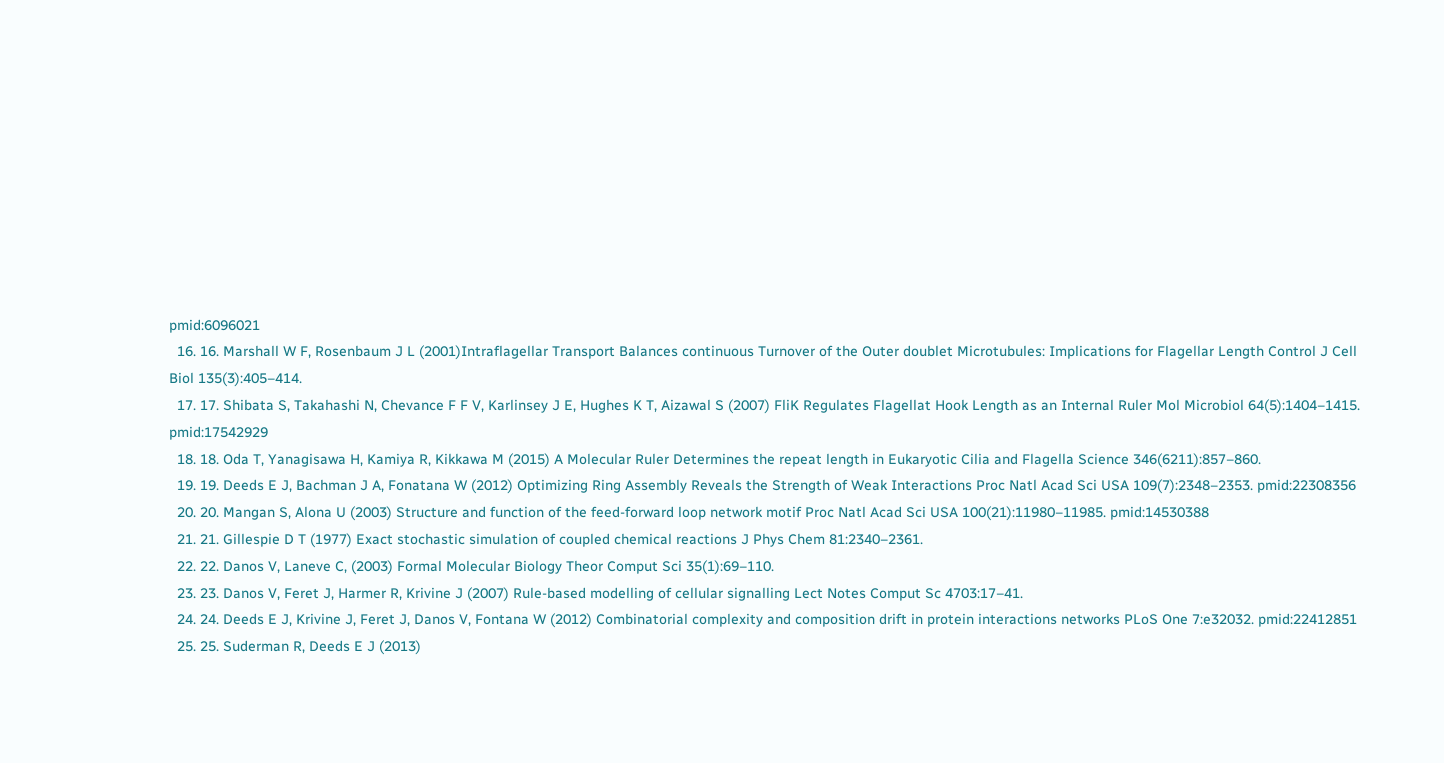pmid:6096021
  16. 16. Marshall W F, Rosenbaum J L (2001)Intraflagellar Transport Balances continuous Turnover of the Outer doublet Microtubules: Implications for Flagellar Length Control J Cell Biol 135(3):405–414.
  17. 17. Shibata S, Takahashi N, Chevance F F V, Karlinsey J E, Hughes K T, Aizawal S (2007) FliK Regulates Flagellat Hook Length as an Internal Ruler Mol Microbiol 64(5):1404–1415. pmid:17542929
  18. 18. Oda T, Yanagisawa H, Kamiya R, Kikkawa M (2015) A Molecular Ruler Determines the repeat length in Eukaryotic Cilia and Flagella Science 346(6211):857–860.
  19. 19. Deeds E J, Bachman J A, Fonatana W (2012) Optimizing Ring Assembly Reveals the Strength of Weak Interactions Proc Natl Acad Sci USA 109(7):2348–2353. pmid:22308356
  20. 20. Mangan S, Alona U (2003) Structure and function of the feed-forward loop network motif Proc Natl Acad Sci USA 100(21):11980–11985. pmid:14530388
  21. 21. Gillespie D T (1977) Exact stochastic simulation of coupled chemical reactions J Phys Chem 81:2340–2361.
  22. 22. Danos V, Laneve C, (2003) Formal Molecular Biology Theor Comput Sci 35(1):69–110.
  23. 23. Danos V, Feret J, Harmer R, Krivine J (2007) Rule-based modelling of cellular signalling Lect Notes Comput Sc 4703:17–41.
  24. 24. Deeds E J, Krivine J, Feret J, Danos V, Fontana W (2012) Combinatorial complexity and composition drift in protein interactions networks PLoS One 7:e32032. pmid:22412851
  25. 25. Suderman R, Deeds E J (2013)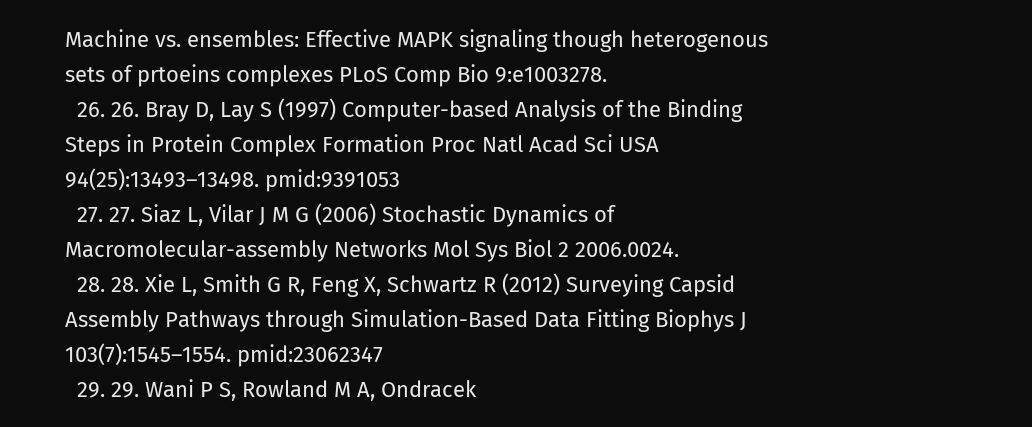Machine vs. ensembles: Effective MAPK signaling though heterogenous sets of prtoeins complexes PLoS Comp Bio 9:e1003278.
  26. 26. Bray D, Lay S (1997) Computer-based Analysis of the Binding Steps in Protein Complex Formation Proc Natl Acad Sci USA 94(25):13493–13498. pmid:9391053
  27. 27. Siaz L, Vilar J M G (2006) Stochastic Dynamics of Macromolecular-assembly Networks Mol Sys Biol 2 2006.0024.
  28. 28. Xie L, Smith G R, Feng X, Schwartz R (2012) Surveying Capsid Assembly Pathways through Simulation-Based Data Fitting Biophys J 103(7):1545–1554. pmid:23062347
  29. 29. Wani P S, Rowland M A, Ondracek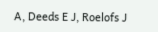A, Deeds E J, Roelofs J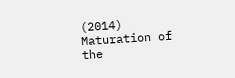(2014) Maturation of the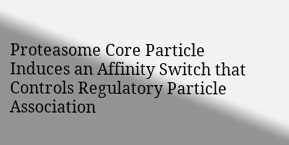Proteasome Core Particle Induces an Affinity Switch that Controls Regulatory Particle Association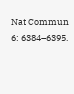Nat Commun 6: 6384–6395.